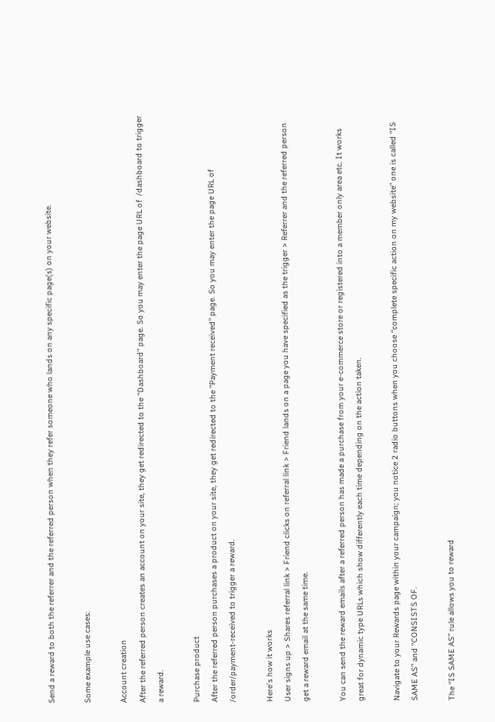Send a reward to both the referrer and the referred person when they refer someone who lands on any specific page(s) on your website.

Some example use cases:

Account creation
After the referred person creates an account on your site, they get redirected to the "Dashboard" page. So you may enter the page URL of  /dashboard to trigger a reward.

Purchase product
After the referred person purchases a product on your site, they get redirected to the "Payment received" page. So you may enter the page URL of /order/payment-received to trigger a reward.

Here's how it works
User signs up > Shares referral link > Friend clicks on referral link > Friend lands on a page you have specified as the trigger > Referrer and the referred person get a reward email at the same time.

You can send the reward emails after a referred person has made a purchase from your e-commerce store or registered into a member only area etc. It works great for dynamic type URLs which show differently each time depending on the action taken.

Navigate to your Rewards page within your campaign; you notice 2 radio buttons when you choose “complete specific action on my website” one is called “IS SAME AS” and “CONSISTS OF.

The “IS SAME AS” rule allows you to reward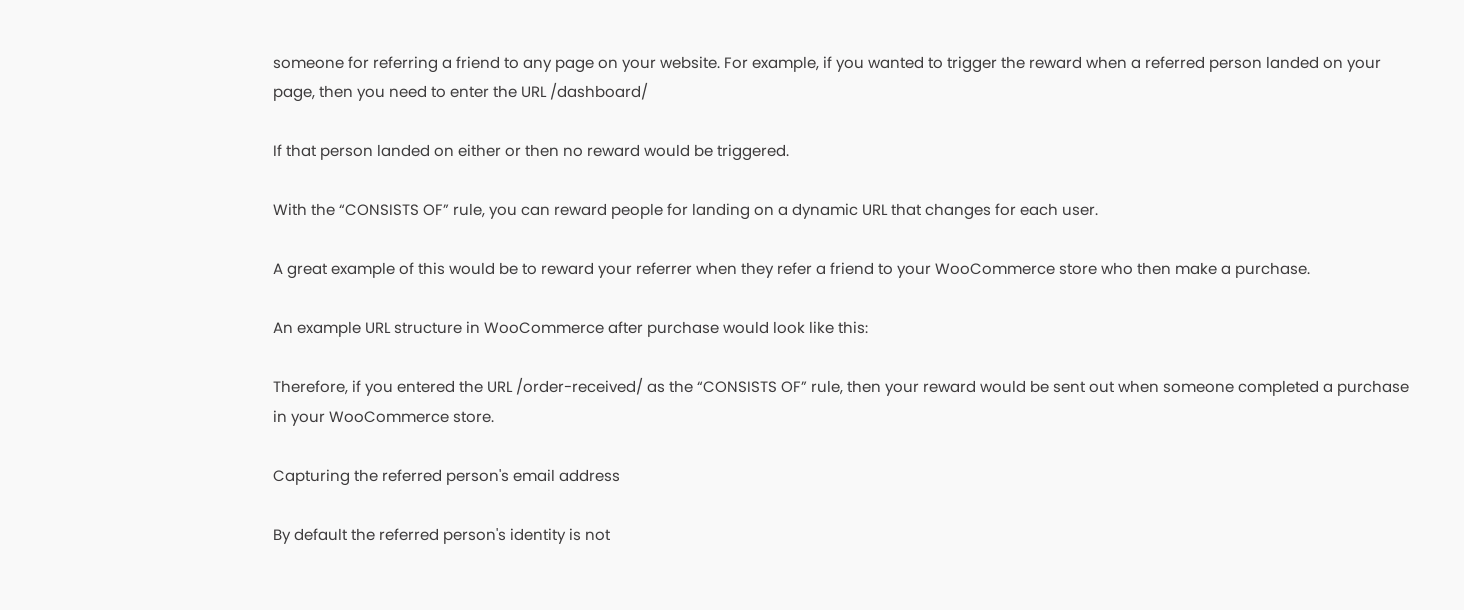someone for referring a friend to any page on your website. For example, if you wanted to trigger the reward when a referred person landed on your page, then you need to enter the URL /dashboard/

If that person landed on either or then no reward would be triggered.

With the “CONSISTS OF” rule, you can reward people for landing on a dynamic URL that changes for each user.

A great example of this would be to reward your referrer when they refer a friend to your WooCommerce store who then make a purchase.

An example URL structure in WooCommerce after purchase would look like this:

Therefore, if you entered the URL /order-received/ as the “CONSISTS OF” rule, then your reward would be sent out when someone completed a purchase in your WooCommerce store.

Capturing the referred person's email address

By default the referred person's identity is not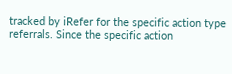tracked by iRefer for the specific action type referrals. Since the specific action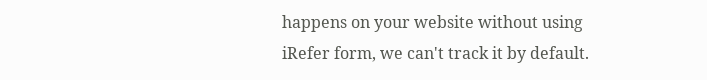happens on your website without using iRefer form, we can't track it by default.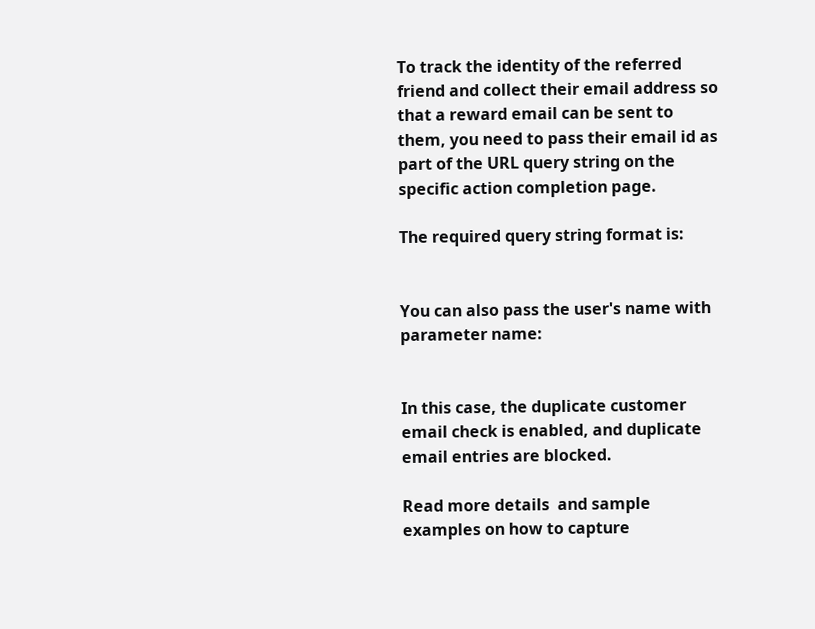To track the identity of the referred friend and collect their email address so that a reward email can be sent to them, you need to pass their email id as part of the URL query string on the specific action completion page.

The required query string format is:


You can also pass the user's name with parameter name:


In this case, the duplicate customer email check is enabled, and duplicate email entries are blocked.

Read more details  and sample examples on how to capture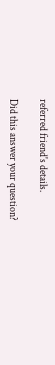referred friend's details.

Did this answer your question?